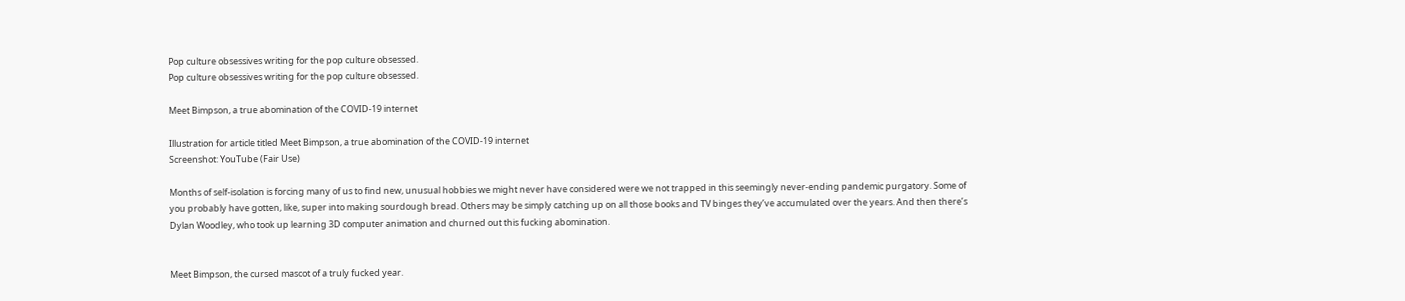Pop culture obsessives writing for the pop culture obsessed.
Pop culture obsessives writing for the pop culture obsessed.

Meet Bimpson, a true abomination of the COVID-19 internet

Illustration for article titled Meet Bimpson, a true abomination of the COVID-19 internet
Screenshot: YouTube (Fair Use)

Months of self-isolation is forcing many of us to find new, unusual hobbies we might never have considered were we not trapped in this seemingly never-ending pandemic purgatory. Some of you probably have gotten, like, super into making sourdough bread. Others may be simply catching up on all those books and TV binges they’ve accumulated over the years. And then there’s Dylan Woodley, who took up learning 3D computer animation and churned out this fucking abomination.


Meet Bimpson, the cursed mascot of a truly fucked year.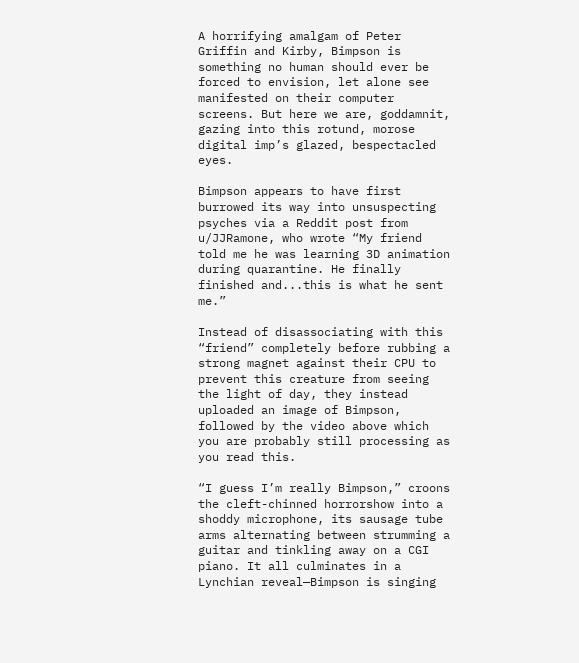A horrifying amalgam of Peter Griffin and Kirby, Bimpson is something no human should ever be forced to envision, let alone see manifested on their computer screens. But here we are, goddamnit, gazing into this rotund, morose digital imp’s glazed, bespectacled eyes.

Bimpson appears to have first burrowed its way into unsuspecting psyches via a Reddit post from u/JJRamone, who wrote “My friend told me he was learning 3D animation during quarantine. He finally finished and...this is what he sent me.”

Instead of disassociating with this “friend” completely before rubbing a strong magnet against their CPU to prevent this creature from seeing the light of day, they instead uploaded an image of Bimpson, followed by the video above which you are probably still processing as you read this.

“I guess I’m really Bimpson,” croons the cleft-chinned horrorshow into a shoddy microphone, its sausage tube arms alternating between strumming a guitar and tinkling away on a CGI piano. It all culminates in a Lynchian reveal—Bimpson is singing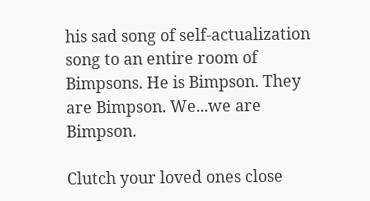his sad song of self-actualization song to an entire room of Bimpsons. He is Bimpson. They are Bimpson. We...we are Bimpson.

Clutch your loved ones close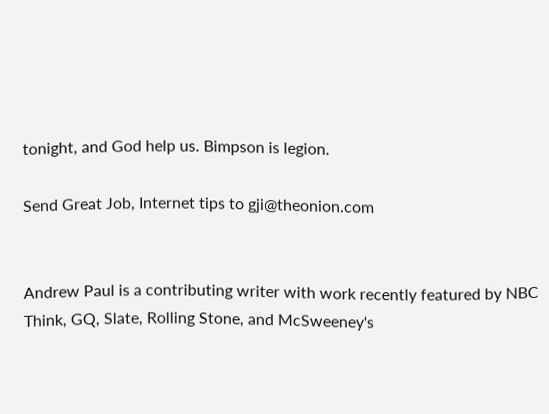tonight, and God help us. Bimpson is legion.

Send Great Job, Internet tips to gji@theonion.com


Andrew Paul is a contributing writer with work recently featured by NBC Think, GQ, Slate, Rolling Stone, and McSweeney's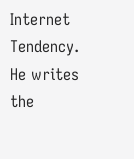Internet Tendency. He writes the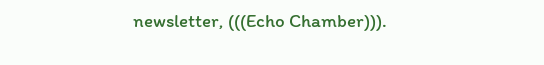newsletter, (((Echo Chamber))).